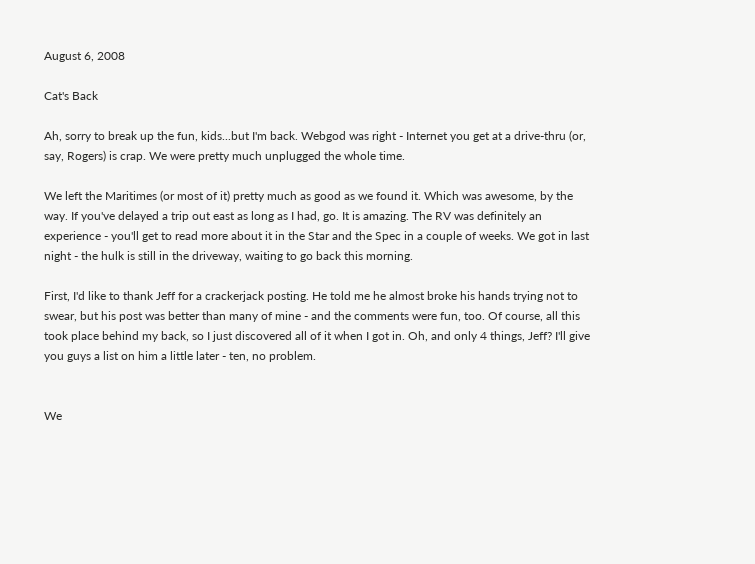August 6, 2008

Cat's Back

Ah, sorry to break up the fun, kids...but I'm back. Webgod was right - Internet you get at a drive-thru (or, say, Rogers) is crap. We were pretty much unplugged the whole time.

We left the Maritimes (or most of it) pretty much as good as we found it. Which was awesome, by the way. If you've delayed a trip out east as long as I had, go. It is amazing. The RV was definitely an experience - you'll get to read more about it in the Star and the Spec in a couple of weeks. We got in last night - the hulk is still in the driveway, waiting to go back this morning.

First, I'd like to thank Jeff for a crackerjack posting. He told me he almost broke his hands trying not to swear, but his post was better than many of mine - and the comments were fun, too. Of course, all this took place behind my back, so I just discovered all of it when I got in. Oh, and only 4 things, Jeff? I'll give you guys a list on him a little later - ten, no problem.


We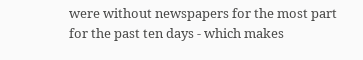were without newspapers for the most part for the past ten days - which makes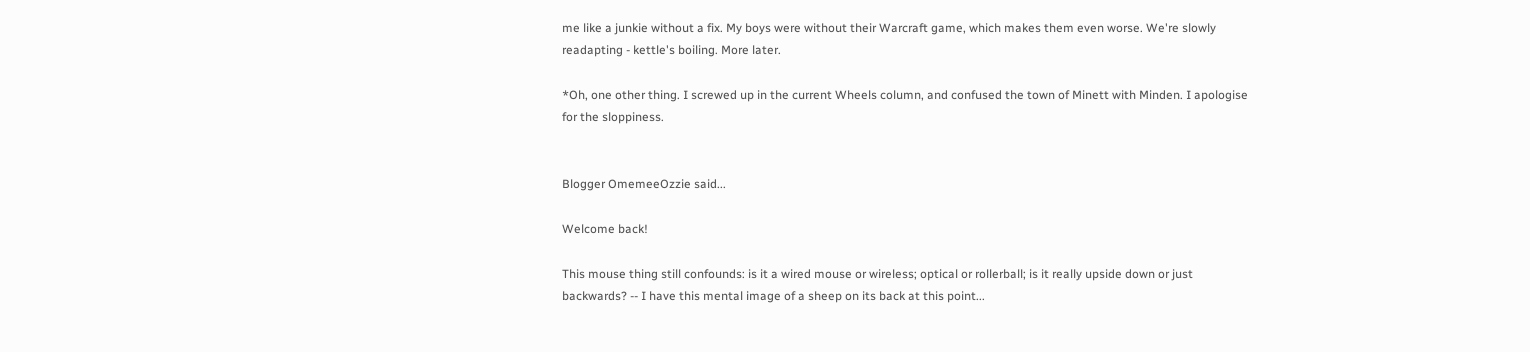me like a junkie without a fix. My boys were without their Warcraft game, which makes them even worse. We're slowly readapting - kettle's boiling. More later.

*Oh, one other thing. I screwed up in the current Wheels column, and confused the town of Minett with Minden. I apologise for the sloppiness.


Blogger OmemeeOzzie said...

Welcome back!

This mouse thing still confounds: is it a wired mouse or wireless; optical or rollerball; is it really upside down or just backwards? -- I have this mental image of a sheep on its back at this point...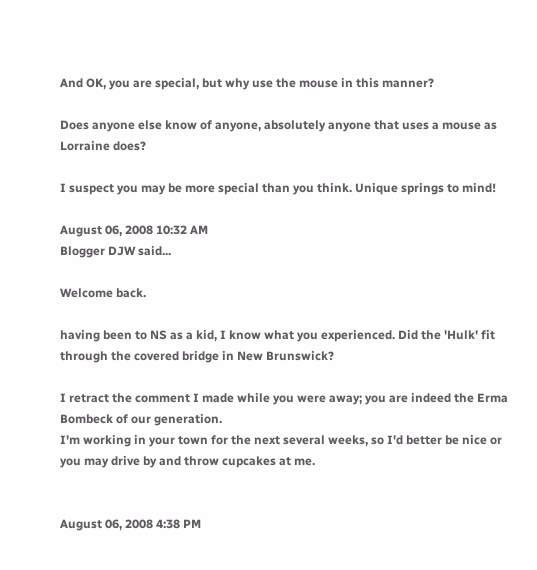And OK, you are special, but why use the mouse in this manner?

Does anyone else know of anyone, absolutely anyone that uses a mouse as Lorraine does?

I suspect you may be more special than you think. Unique springs to mind!

August 06, 2008 10:32 AM
Blogger DJW said...

Welcome back.

having been to NS as a kid, I know what you experienced. Did the 'Hulk' fit through the covered bridge in New Brunswick?

I retract the comment I made while you were away; you are indeed the Erma Bombeck of our generation.
I'm working in your town for the next several weeks, so I'd better be nice or you may drive by and throw cupcakes at me.


August 06, 2008 4:38 PM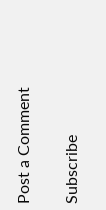Post a Comment

Subscribe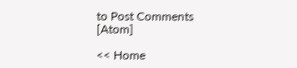to Post Comments [Atom]

<< Home